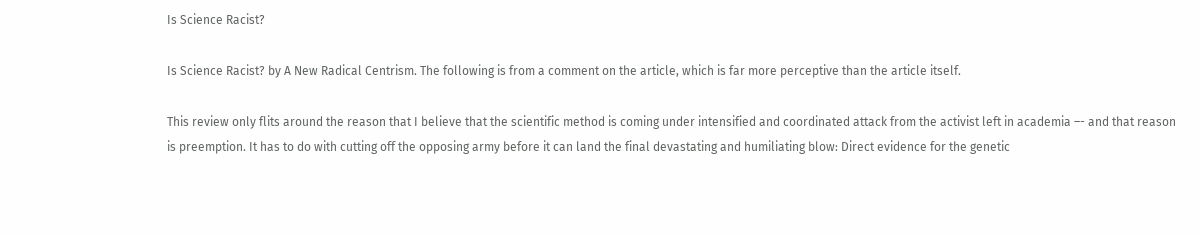Is Science Racist?

Is Science Racist? by A New Radical Centrism. The following is from a comment on the article, which is far more perceptive than the article itself.

This review only flits around the reason that I believe that the scientific method is coming under intensified and coordinated attack from the activist left in academia –- and that reason is preemption. It has to do with cutting off the opposing army before it can land the final devastating and humiliating blow: Direct evidence for the genetic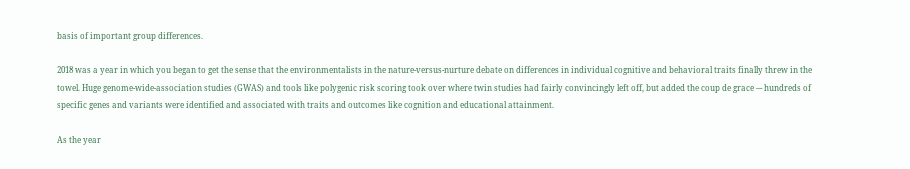basis of important group differences.

2018 was a year in which you began to get the sense that the environmentalists in the nature-versus-nurture debate on differences in individual cognitive and behavioral traits finally threw in the towel. Huge genome-wide-association studies (GWAS) and tools like polygenic risk scoring took over where twin studies had fairly convincingly left off, but added the coup de grace –- hundreds of specific genes and variants were identified and associated with traits and outcomes like cognition and educational attainment.

As the year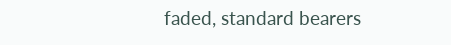faded, standard bearers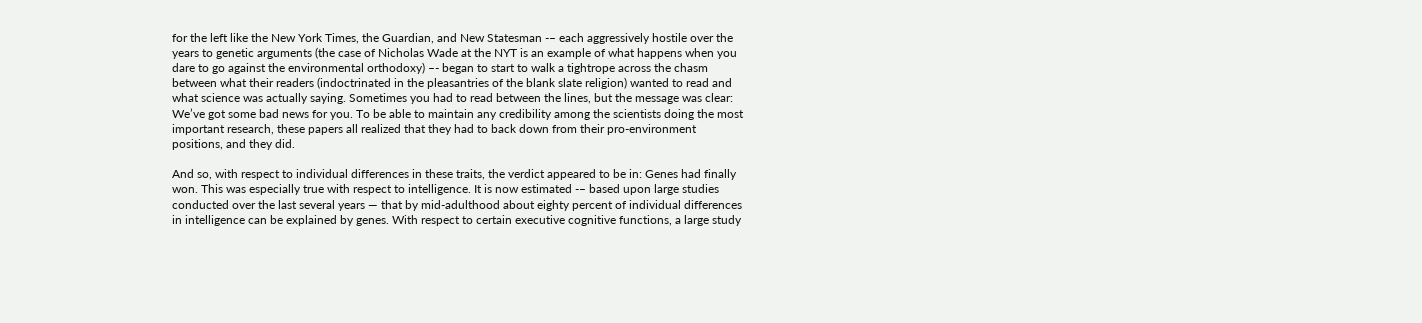for the left like the New York Times, the Guardian, and New Statesman -– each aggressively hostile over the years to genetic arguments (the case of Nicholas Wade at the NYT is an example of what happens when you dare to go against the environmental orthodoxy) –- began to start to walk a tightrope across the chasm between what their readers (indoctrinated in the pleasantries of the blank slate religion) wanted to read and what science was actually saying. Sometimes you had to read between the lines, but the message was clear: We’ve got some bad news for you. To be able to maintain any credibility among the scientists doing the most important research, these papers all realized that they had to back down from their pro-environment positions, and they did.

And so, with respect to individual differences in these traits, the verdict appeared to be in: Genes had finally won. This was especially true with respect to intelligence. It is now estimated -– based upon large studies conducted over the last several years — that by mid-adulthood about eighty percent of individual differences in intelligence can be explained by genes. With respect to certain executive cognitive functions, a large study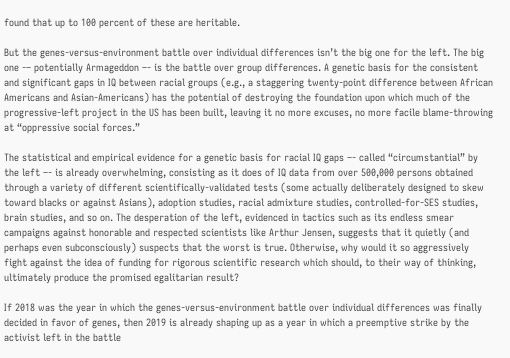found that up to 100 percent of these are heritable.

But the genes-versus-environment battle over individual differences isn’t the big one for the left. The big one -– potentially Armageddon –- is the battle over group differences. A genetic basis for the consistent and significant gaps in IQ between racial groups (e.g., a staggering twenty-point difference between African Americans and Asian-Americans) has the potential of destroying the foundation upon which much of the progressive-left project in the US has been built, leaving it no more excuses, no more facile blame-throwing at “oppressive social forces.”

The statistical and empirical evidence for a genetic basis for racial IQ gaps –- called “circumstantial” by the left –- is already overwhelming, consisting as it does of IQ data from over 500,000 persons obtained through a variety of different scientifically-validated tests (some actually deliberately designed to skew toward blacks or against Asians), adoption studies, racial admixture studies, controlled-for-SES studies, brain studies, and so on. The desperation of the left, evidenced in tactics such as its endless smear campaigns against honorable and respected scientists like Arthur Jensen, suggests that it quietly (and perhaps even subconsciously) suspects that the worst is true. Otherwise, why would it so aggressively fight against the idea of funding for rigorous scientific research which should, to their way of thinking, ultimately produce the promised egalitarian result?

If 2018 was the year in which the genes-versus-environment battle over individual differences was finally decided in favor of genes, then 2019 is already shaping up as a year in which a preemptive strike by the activist left in the battle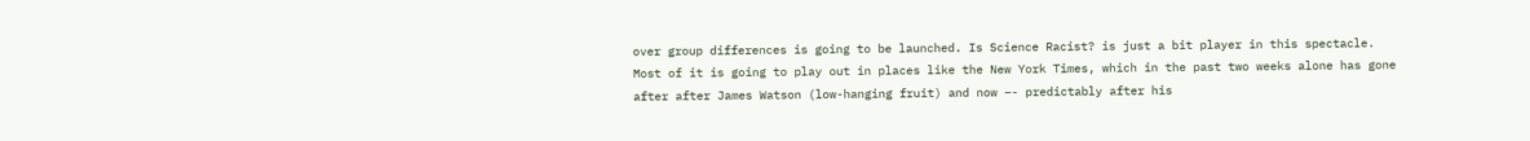over group differences is going to be launched. Is Science Racist? is just a bit player in this spectacle. Most of it is going to play out in places like the New York Times, which in the past two weeks alone has gone after after James Watson (low-hanging fruit) and now –- predictably after his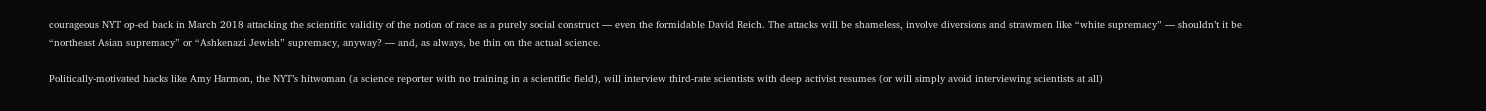courageous NYT op-ed back in March 2018 attacking the scientific validity of the notion of race as a purely social construct — even the formidable David Reich. The attacks will be shameless, involve diversions and strawmen like “white supremacy” — shouldn’t it be “northeast Asian supremacy” or “Ashkenazi Jewish” supremacy, anyway? — and, as always, be thin on the actual science.

Politically-motivated hacks like Amy Harmon, the NYT’s hitwoman (a science reporter with no training in a scientific field), will interview third-rate scientists with deep activist resumes (or will simply avoid interviewing scientists at all)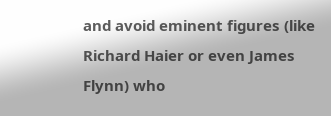and avoid eminent figures (like Richard Haier or even James Flynn) who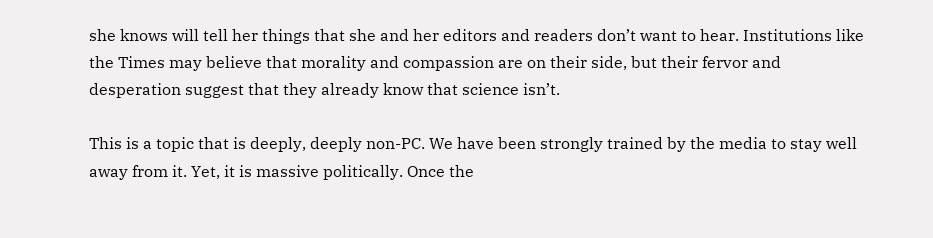she knows will tell her things that she and her editors and readers don’t want to hear. Institutions like the Times may believe that morality and compassion are on their side, but their fervor and desperation suggest that they already know that science isn’t.

This is a topic that is deeply, deeply non-PC. We have been strongly trained by the media to stay well away from it. Yet, it is massive politically. Once the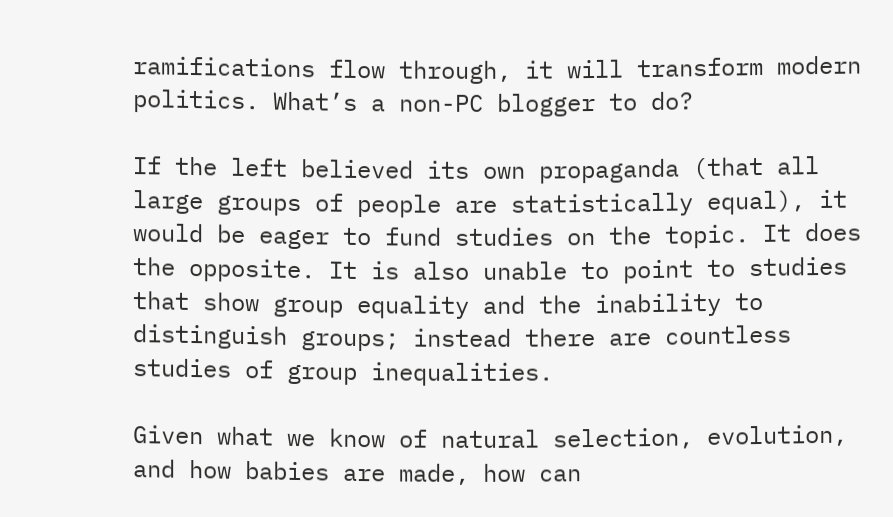ramifications flow through, it will transform modern politics. What’s a non-PC blogger to do?

If the left believed its own propaganda (that all large groups of people are statistically equal), it would be eager to fund studies on the topic. It does the opposite. It is also unable to point to studies that show group equality and the inability to distinguish groups; instead there are countless studies of group inequalities.

Given what we know of natural selection, evolution, and how babies are made, how can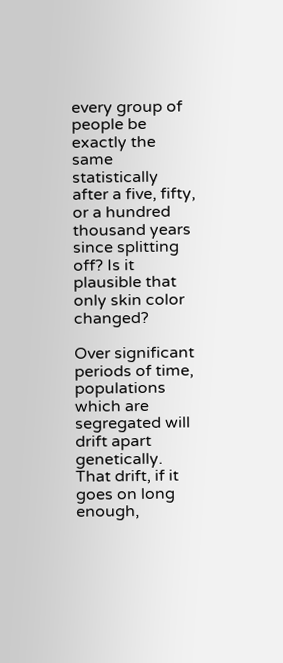every group of people be exactly the same statistically after a five, fifty, or a hundred thousand years since splitting off? Is it plausible that only skin color changed?

Over significant periods of time, populations which are segregated will drift apart genetically. That drift, if it goes on long enough,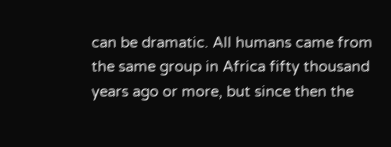can be dramatic. All humans came from the same group in Africa fifty thousand years ago or more, but since then the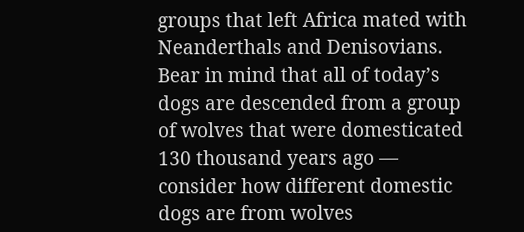groups that left Africa mated with Neanderthals and Denisovians. Bear in mind that all of today’s dogs are descended from a group of wolves that were domesticated 130 thousand years ago — consider how different domestic dogs are from wolves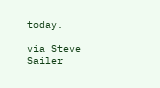today.

via Steve Sailer